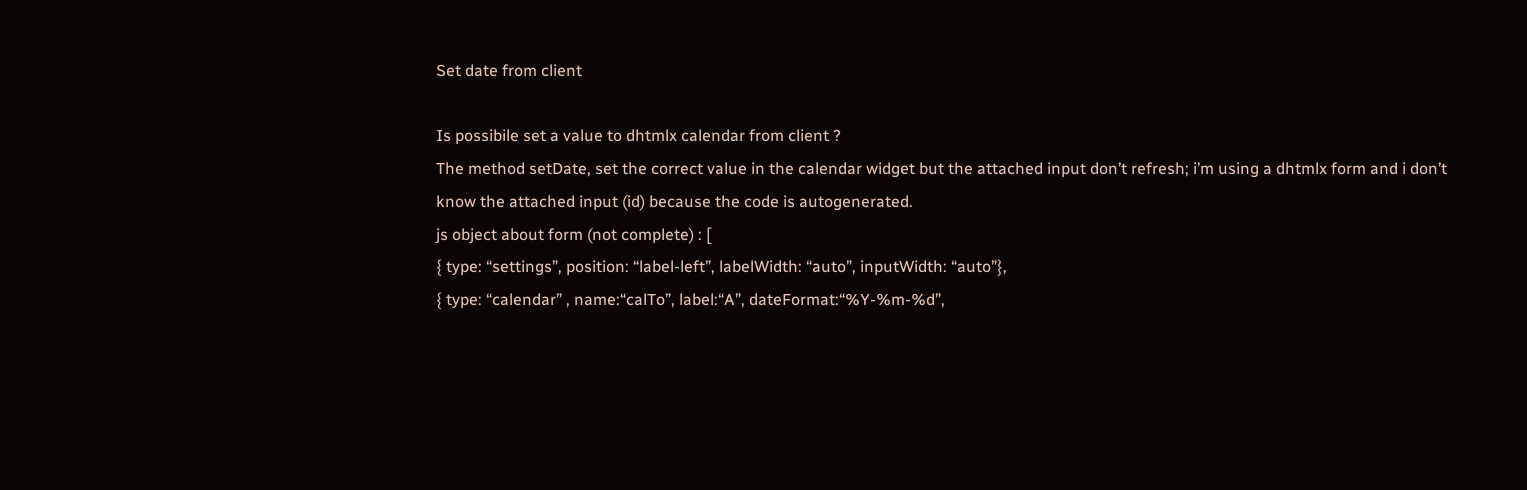Set date from client

Is possibile set a value to dhtmlx calendar from client ?
The method setDate, set the correct value in the calendar widget but the attached input don’t refresh; i’m using a dhtmlx form and i don’t know the attached input (id) because the code is autogenerated.
js object about form (not complete) : [
{ type: “settings”, position: “label-left”, labelWidth: “auto”, inputWidth: “auto”},
{ type: “calendar” , name:“calTo”, label:“A”, dateFormat:“%Y-%m-%d”,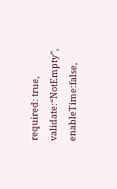required: true, validate:“NotEmpty”, enableTime:false,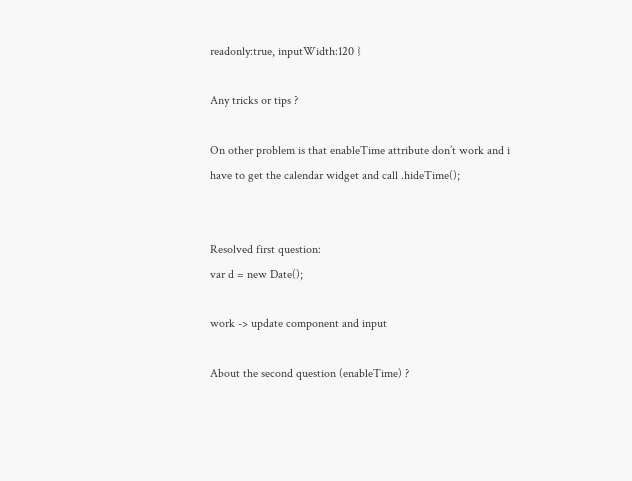readonly:true, inputWidth:120 }

Any tricks or tips ?

On other problem is that enableTime attribute don’t work and i have to get the calendar widget and call .hideTime();


Resolved first question:
var d = new Date();

work -> update component and input

About the second question (enableTime) ?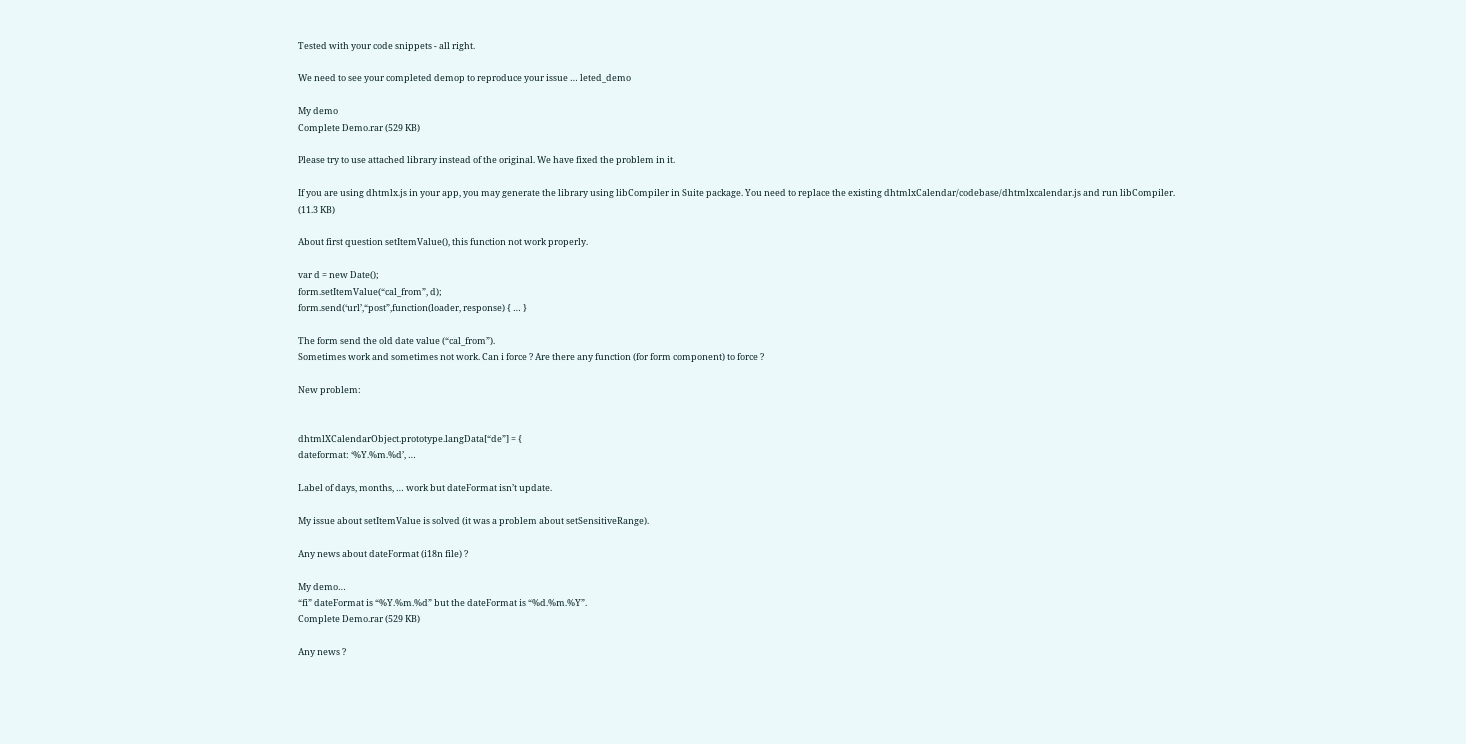Tested with your code snippets - all right.

We need to see your completed demop to reproduce your issue … leted_demo

My demo
Complete Demo.rar (529 KB)

Please try to use attached library instead of the original. We have fixed the problem in it.

If you are using dhtmlx.js in your app, you may generate the library using libCompiler in Suite package. You need to replace the existing dhtmlxCalendar/codebase/dhtmlxcalendar.js and run libCompiler. (11.3 KB)

About first question setItemValue(), this function not work properly.

var d = new Date();
form.setItemValue(“cal_from”, d);
form.send(‘url’,“post”,function(loader, response) { … }

The form send the old date value (“cal_from”).
Sometimes work and sometimes not work. Can i force ? Are there any function (for form component) to force ?

New problem:


dhtmlXCalendarObject.prototype.langData[“de”] = {
dateformat: ‘%Y.%m.%d’, …

Label of days, months, … work but dateFormat isn’t update.

My issue about setItemValue is solved (it was a problem about setSensitiveRange).

Any news about dateFormat (i18n file) ?

My demo…
“fi” dateFormat is “%Y.%m.%d” but the dateFormat is “%d.%m.%Y”.
Complete Demo.rar (529 KB)

Any news ?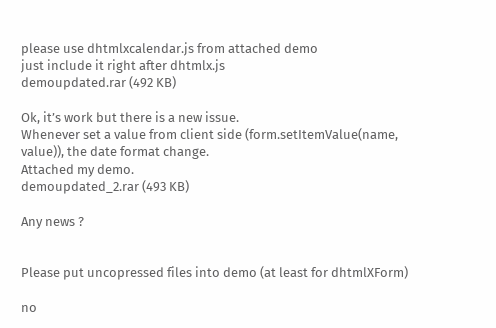please use dhtmlxcalendar.js from attached demo
just include it right after dhtmlx.js
demoupdated.rar (492 KB)

Ok, it’s work but there is a new issue.
Whenever set a value from client side (form.setItemValue(name, value)), the date format change.
Attached my demo.
demoupdated_2.rar (493 KB)

Any news ?


Please put uncopressed files into demo (at least for dhtmlXForm)

no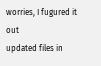worries, I fugured it out
updated files in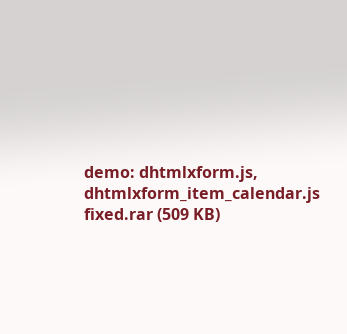demo: dhtmlxform.js, dhtmlxform_item_calendar.js
fixed.rar (509 KB)